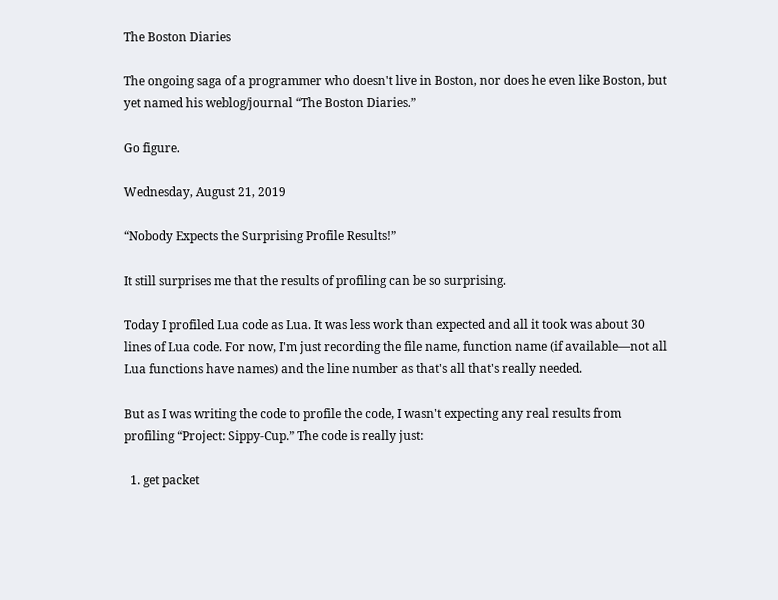The Boston Diaries

The ongoing saga of a programmer who doesn't live in Boston, nor does he even like Boston, but yet named his weblog/journal “The Boston Diaries.”

Go figure.

Wednesday, August 21, 2019

“Nobody Expects the Surprising Profile Results!”

It still surprises me that the results of profiling can be so surprising.

Today I profiled Lua code as Lua. It was less work than expected and all it took was about 30 lines of Lua code. For now, I'm just recording the file name, function name (if available—not all Lua functions have names) and the line number as that's all that's really needed.

But as I was writing the code to profile the code, I wasn't expecting any real results from profiling “Project: Sippy-Cup.” The code is really just:

  1. get packet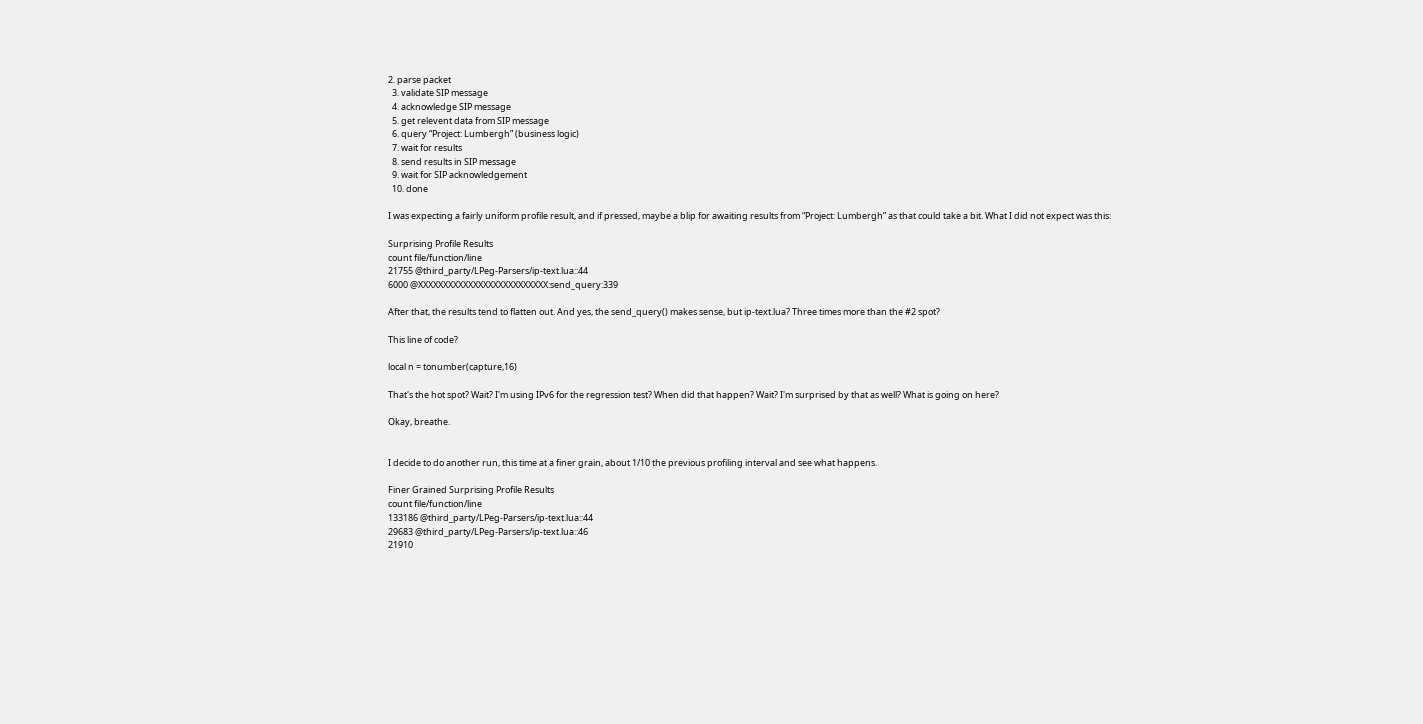2. parse packet
  3. validate SIP message
  4. acknowledge SIP message
  5. get relevent data from SIP message
  6. query “Project: Lumbergh” (business logic)
  7. wait for results
  8. send results in SIP message
  9. wait for SIP acknowledgement
  10. done

I was expecting a fairly uniform profile result, and if pressed, maybe a blip for awaiting results from “Project: Lumbergh” as that could take a bit. What I did not expect was this:

Surprising Profile Results
count file/function/line
21755 @third_party/LPeg-Parsers/ip-text.lua::44
6000 @XXXXXXXXXXXXXXXXXXXXXXXXXX:send_query:339

After that, the results tend to flatten out. And yes, the send_query() makes sense, but ip-text.lua? Three times more than the #2 spot?

This line of code?

local n = tonumber(capture,16)

That's the hot spot? Wait? I'm using IPv6 for the regression test? When did that happen? Wait? I'm surprised by that as well? What is going on here?

Okay, breathe.


I decide to do another run, this time at a finer grain, about 1/10 the previous profiling interval and see what happens.

Finer Grained Surprising Profile Results
count file/function/line
133186 @third_party/LPeg-Parsers/ip-text.lua::44
29683 @third_party/LPeg-Parsers/ip-text.lua::46
21910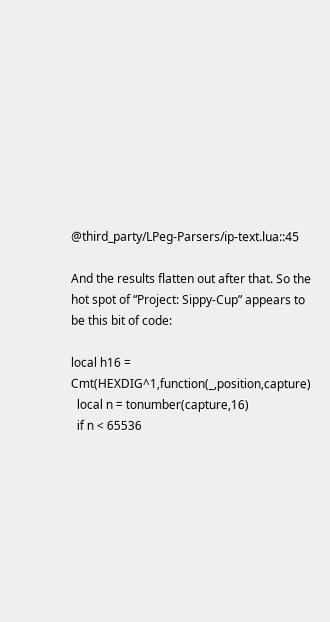@third_party/LPeg-Parsers/ip-text.lua::45

And the results flatten out after that. So the hot spot of “Project: Sippy-Cup” appears to be this bit of code:

local h16 = Cmt(HEXDIG^1,function(_,position,capture)
  local n = tonumber(capture,16)
  if n < 65536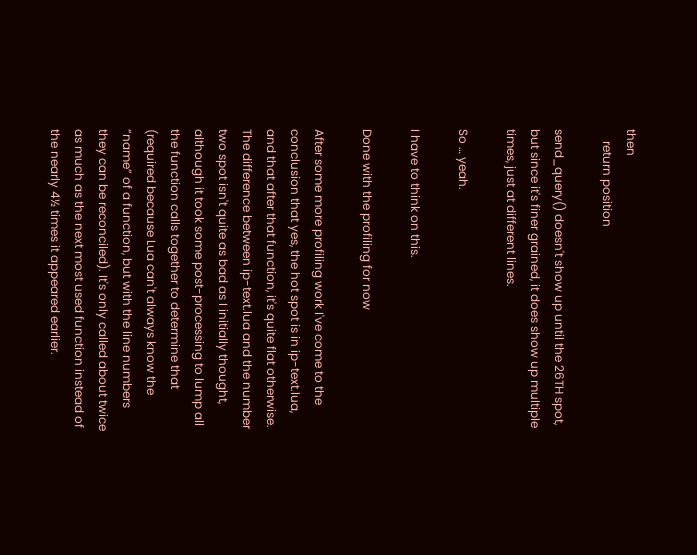then
    return position

send_query() doesn't show up until the 26TH spot, but since it's finer grained, it does show up multiple times, just at different lines.

So … yeah.

I have to think on this.

Done with the profiling for now

After some more profiling work I've come to the conclusion that yes, the hot spot is in ip-text.lua, and that after that function, it's quite flat otherwise. The difference between ip-text.lua and the number two spot isn't quite as bad as I initially thought, although it took some post-processing to lump all the function calls together to determine that (required because Lua can't always know the “name” of a function, but with the line numbers they can be reconciled). It's only called about twice as much as the next most used function instead of the nearly 4½ times it appeared earlier.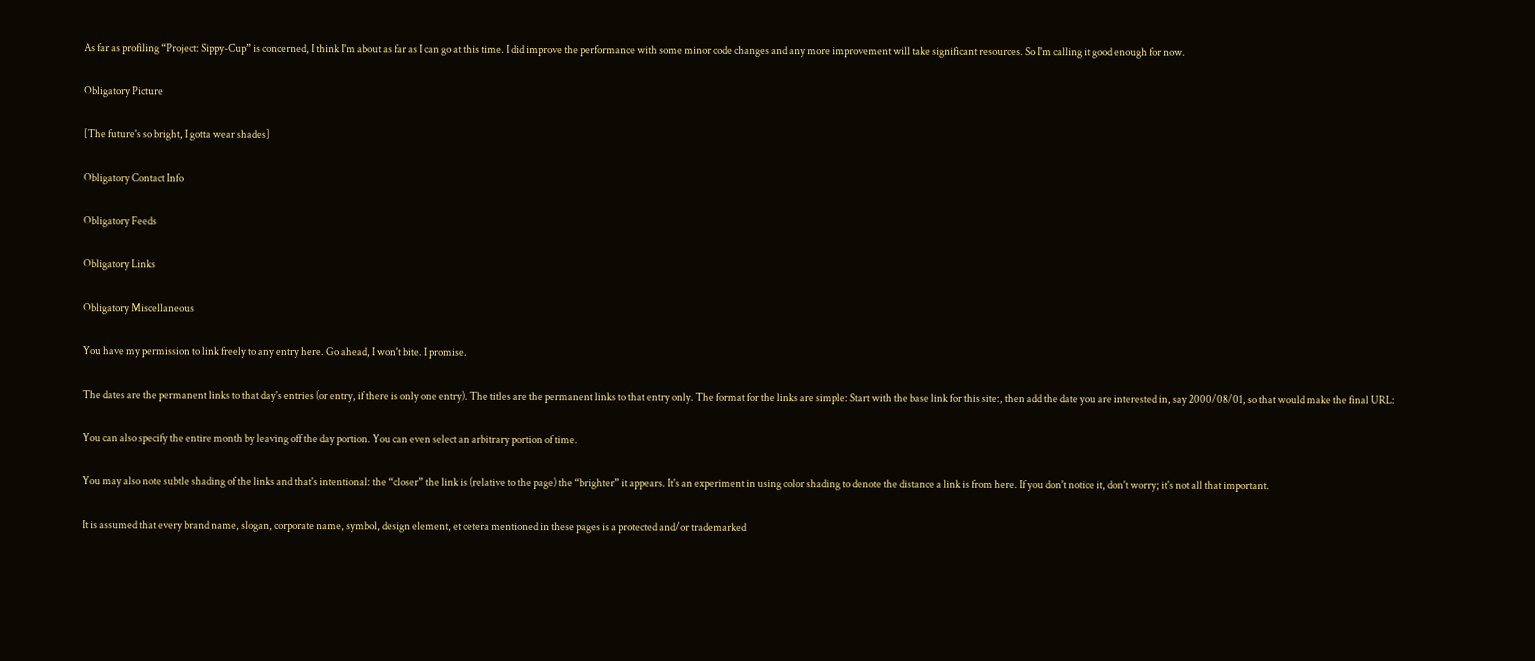As far as profiling “Project: Sippy-Cup” is concerned, I think I'm about as far as I can go at this time. I did improve the performance with some minor code changes and any more improvement will take significant resources. So I'm calling it good enough for now.

Obligatory Picture

[The future's so bright, I gotta wear shades]

Obligatory Contact Info

Obligatory Feeds

Obligatory Links

Obligatory Miscellaneous

You have my permission to link freely to any entry here. Go ahead, I won't bite. I promise.

The dates are the permanent links to that day's entries (or entry, if there is only one entry). The titles are the permanent links to that entry only. The format for the links are simple: Start with the base link for this site:, then add the date you are interested in, say 2000/08/01, so that would make the final URL:

You can also specify the entire month by leaving off the day portion. You can even select an arbitrary portion of time.

You may also note subtle shading of the links and that's intentional: the “closer” the link is (relative to the page) the “brighter” it appears. It's an experiment in using color shading to denote the distance a link is from here. If you don't notice it, don't worry; it's not all that important.

It is assumed that every brand name, slogan, corporate name, symbol, design element, et cetera mentioned in these pages is a protected and/or trademarked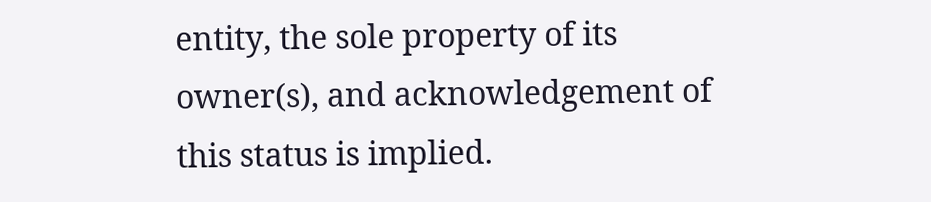entity, the sole property of its owner(s), and acknowledgement of this status is implied.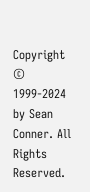Copyright © 1999-2024 by Sean Conner. All Rights Reserved.